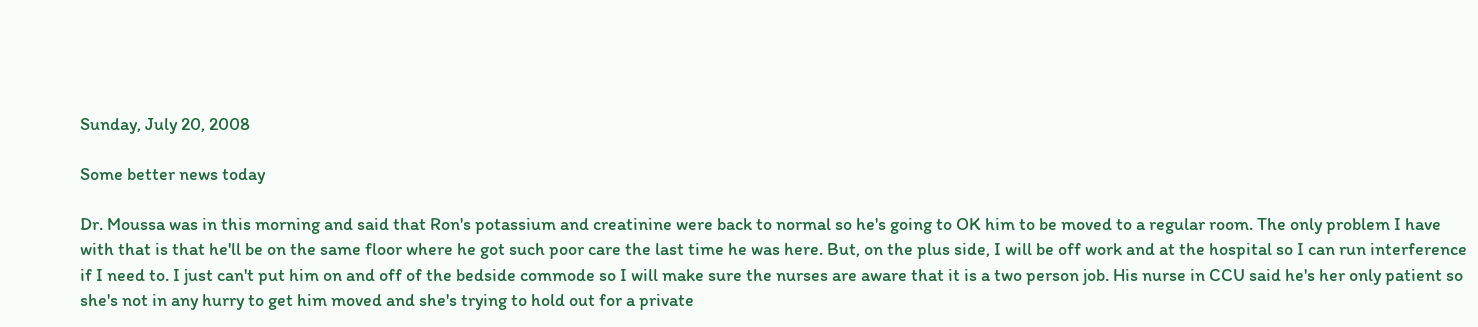Sunday, July 20, 2008

Some better news today

Dr. Moussa was in this morning and said that Ron's potassium and creatinine were back to normal so he's going to OK him to be moved to a regular room. The only problem I have with that is that he'll be on the same floor where he got such poor care the last time he was here. But, on the plus side, I will be off work and at the hospital so I can run interference if I need to. I just can't put him on and off of the bedside commode so I will make sure the nurses are aware that it is a two person job. His nurse in CCU said he's her only patient so she's not in any hurry to get him moved and she's trying to hold out for a private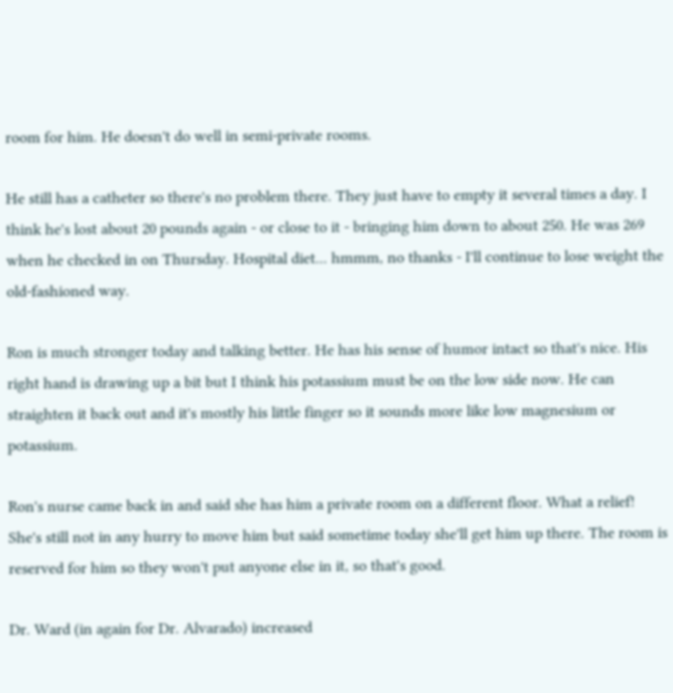room for him. He doesn't do well in semi-private rooms.

He still has a catheter so there's no problem there. They just have to empty it several times a day. I think he's lost about 20 pounds again - or close to it - bringing him down to about 250. He was 269 when he checked in on Thursday. Hospital diet... hmmm, no thanks - I'll continue to lose weight the old-fashioned way.

Ron is much stronger today and talking better. He has his sense of humor intact so that's nice. His right hand is drawing up a bit but I think his potassium must be on the low side now. He can straighten it back out and it's mostly his little finger so it sounds more like low magnesium or potassium.

Ron's nurse came back in and said she has him a private room on a different floor. What a relief! She's still not in any hurry to move him but said sometime today she'll get him up there. The room is reserved for him so they won't put anyone else in it, so that's good.

Dr. Ward (in again for Dr. Alvarado) increased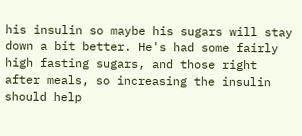his insulin so maybe his sugars will stay down a bit better. He's had some fairly high fasting sugars, and those right after meals, so increasing the insulin should help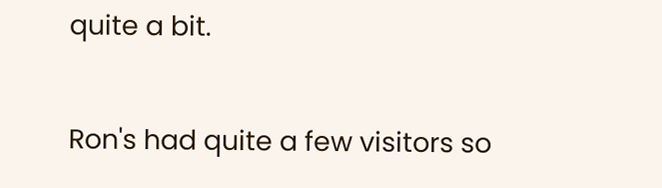quite a bit.

Ron's had quite a few visitors so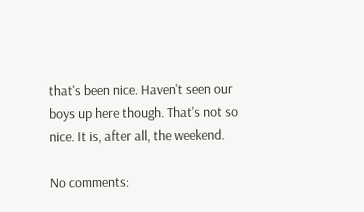that's been nice. Haven't seen our boys up here though. That's not so nice. It is, after all, the weekend.

No comments: